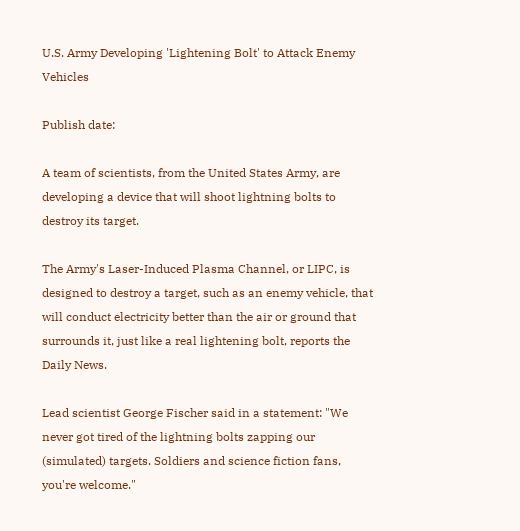U.S. Army Developing 'Lightening Bolt' to Attack Enemy Vehicles

Publish date:

A team of scientists, from the United States Army, are developing a device that will shoot lightning bolts to destroy its target.

The Army's Laser-Induced Plasma Channel, or LIPC, is designed to destroy a target, such as an enemy vehicle, that will conduct electricity better than the air or ground that surrounds it, just like a real lightening bolt, reports the Daily News.

Lead scientist George Fischer said in a statement: "We never got tired of the lightning bolts zapping our (simulated) targets. Soldiers and science fiction fans, you're welcome."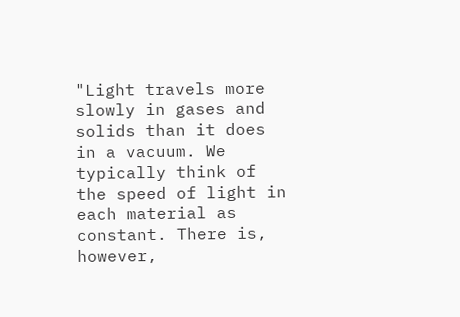"Light travels more slowly in gases and solids than it does in a vacuum. We typically think of the speed of light in each material as constant. There is, however,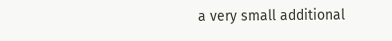a very small additional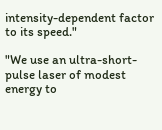intensity-dependent factor to its speed."

"We use an ultra-short-pulse laser of modest energy to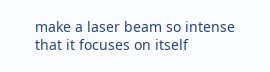make a laser beam so intense that it focuses on itself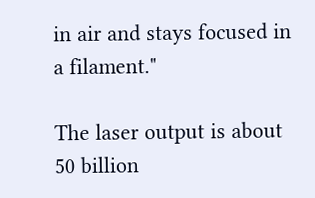in air and stays focused in a filament."

The laser output is about 50 billion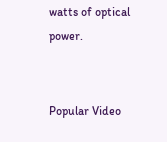watts of optical power.


Popular Video